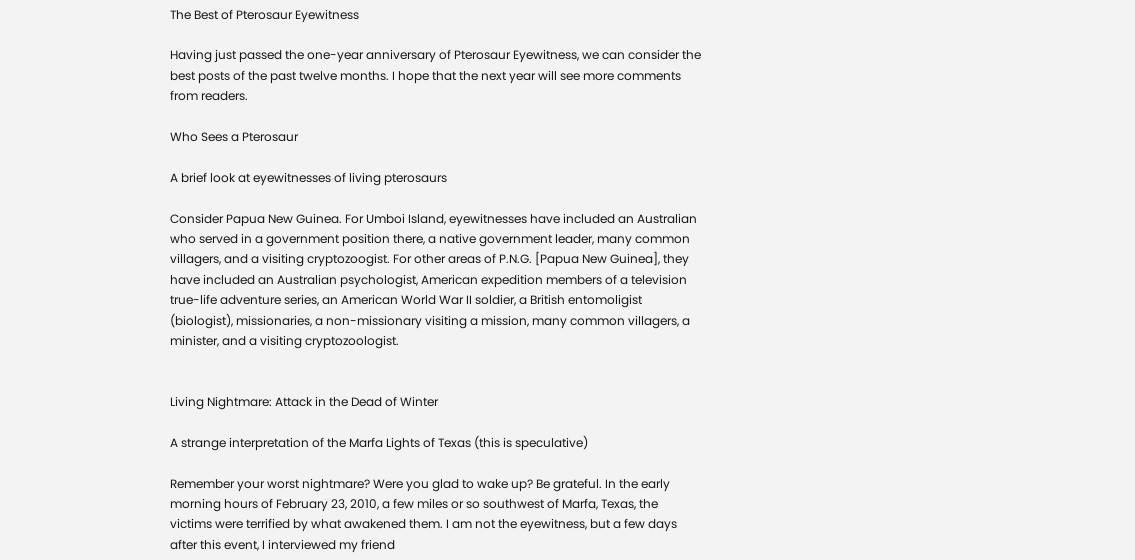The Best of Pterosaur Eyewitness

Having just passed the one-year anniversary of Pterosaur Eyewitness, we can consider the best posts of the past twelve months. I hope that the next year will see more comments from readers.

Who Sees a Pterosaur

A brief look at eyewitnesses of living pterosaurs

Consider Papua New Guinea. For Umboi Island, eyewitnesses have included an Australian who served in a government position there, a native government leader, many common villagers, and a visiting cryptozoogist. For other areas of P.N.G. [Papua New Guinea], they have included an Australian psychologist, American expedition members of a television true-life adventure series, an American World War II soldier, a British entomoligist (biologist), missionaries, a non-missionary visiting a mission, many common villagers, a minister, and a visiting cryptozoologist.


Living Nightmare: Attack in the Dead of Winter

A strange interpretation of the Marfa Lights of Texas (this is speculative)

Remember your worst nightmare? Were you glad to wake up? Be grateful. In the early morning hours of February 23, 2010, a few miles or so southwest of Marfa, Texas, the victims were terrified by what awakened them. I am not the eyewitness, but a few days after this event, I interviewed my friend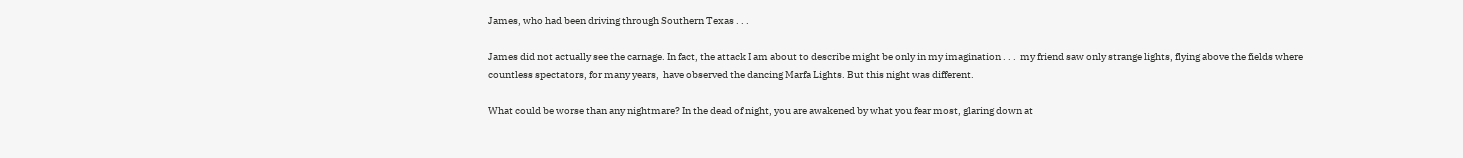James, who had been driving through Southern Texas . . .

James did not actually see the carnage. In fact, the attack I am about to describe might be only in my imagination . . .  my friend saw only strange lights, flying above the fields where countless spectators, for many years,  have observed the dancing Marfa Lights. But this night was different.

What could be worse than any nightmare? In the dead of night, you are awakened by what you fear most, glaring down at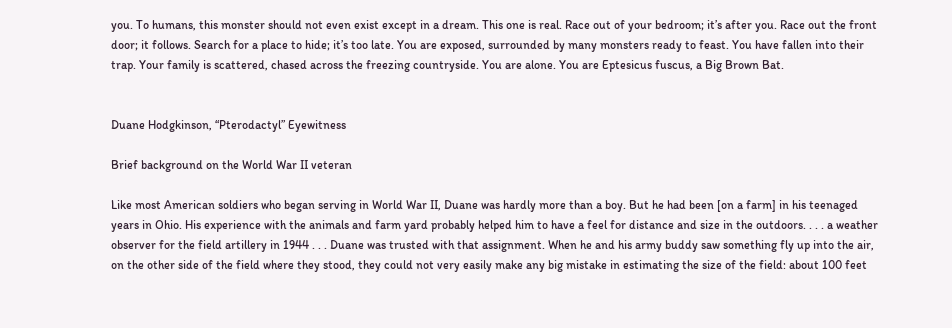you. To humans, this monster should not even exist except in a dream. This one is real. Race out of your bedroom; it’s after you. Race out the front door; it follows. Search for a place to hide; it’s too late. You are exposed, surrounded by many monsters ready to feast. You have fallen into their trap. Your family is scattered, chased across the freezing countryside. You are alone. You are Eptesicus fuscus, a Big Brown Bat.


Duane Hodgkinson, “Pterodactyl” Eyewitness

Brief background on the World War II veteran

Like most American soldiers who began serving in World War II, Duane was hardly more than a boy. But he had been [on a farm] in his teenaged years in Ohio. His experience with the animals and farm yard probably helped him to have a feel for distance and size in the outdoors. . . . a weather observer for the field artillery in 1944 . . . Duane was trusted with that assignment. When he and his army buddy saw something fly up into the air, on the other side of the field where they stood, they could not very easily make any big mistake in estimating the size of the field: about 100 feet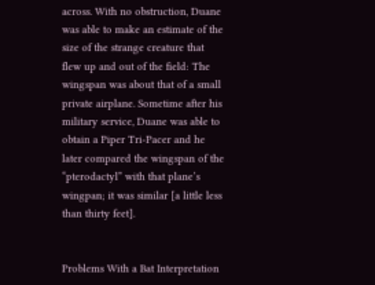across. With no obstruction, Duane was able to make an estimate of the size of the strange creature that flew up and out of the field: The wingspan was about that of a small private airplane. Sometime after his military service, Duane was able to obtain a Piper Tri-Pacer and he later compared the wingspan of the “pterodactyl” with that plane’s wingpan; it was similar [a little less than thirty feet].


Problems With a Bat Interpretation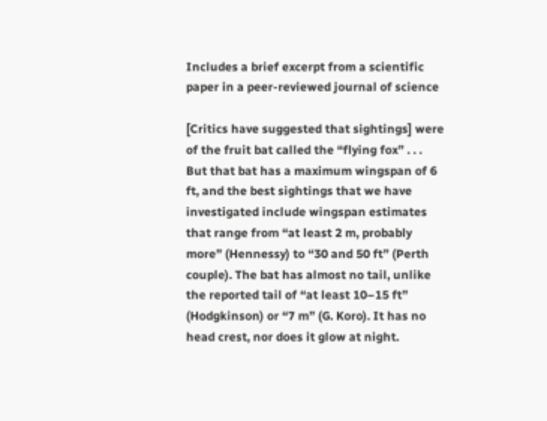Includes a brief excerpt from a scientific paper in a peer-reviewed journal of science

[Critics have suggested that sightings] were of the fruit bat called the “flying fox” . . . But that bat has a maximum wingspan of 6 ft, and the best sightings that we have investigated include wingspan estimates that range from “at least 2 m, probably more” (Hennessy) to “30 and 50 ft” (Perth couple). The bat has almost no tail, unlike the reported tail of “at least 10–15 ft” (Hodgkinson) or “7 m” (G. Koro). It has no head crest, nor does it glow at night.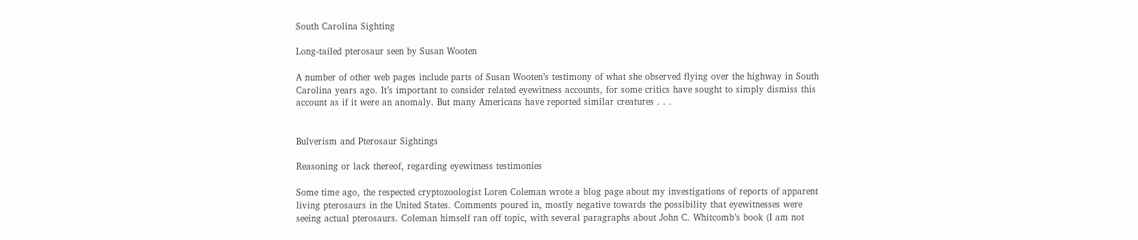South Carolina Sighting

Long-tailed pterosaur seen by Susan Wooten

A number of other web pages include parts of Susan Wooten’s testimony of what she observed flying over the highway in South Carolina years ago. It’s important to consider related eyewitness accounts, for some critics have sought to simply dismiss this account as if it were an anomaly. But many Americans have reported similar creatures . . .


Bulverism and Pterosaur Sightings

Reasoning or lack thereof, regarding eyewitness testimonies

Some time ago, the respected cryptozoologist Loren Coleman wrote a blog page about my investigations of reports of apparent living pterosaurs in the United States. Comments poured in, mostly negative towards the possibility that eyewitnesses were seeing actual pterosaurs. Coleman himself ran off topic, with several paragraphs about John C. Whitcomb’s book (I am not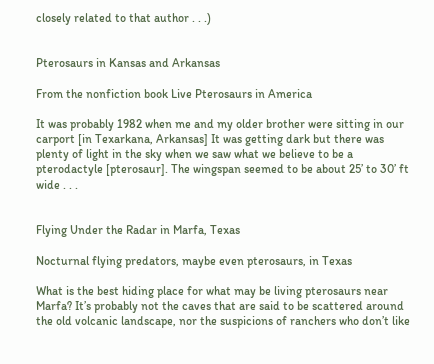closely related to that author . . .)


Pterosaurs in Kansas and Arkansas

From the nonfiction book Live Pterosaurs in America

It was probably 1982 when me and my older brother were sitting in our carport [in Texarkana, Arkansas] It was getting dark but there was plenty of light in the sky when we saw what we believe to be a pterodactyle [pterosaur]. The wingspan seemed to be about 25’ to 30’ ft wide . . .


Flying Under the Radar in Marfa, Texas

Nocturnal flying predators, maybe even pterosaurs, in Texas

What is the best hiding place for what may be living pterosaurs near Marfa? It’s probably not the caves that are said to be scattered around the old volcanic landscape, nor the suspicions of ranchers who don’t like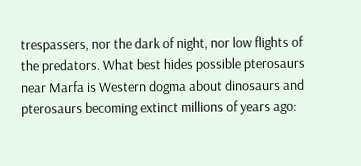trespassers, nor the dark of night, nor low flights of the predators. What best hides possible pterosaurs near Marfa is Western dogma about dinosaurs and pterosaurs becoming extinct millions of years ago: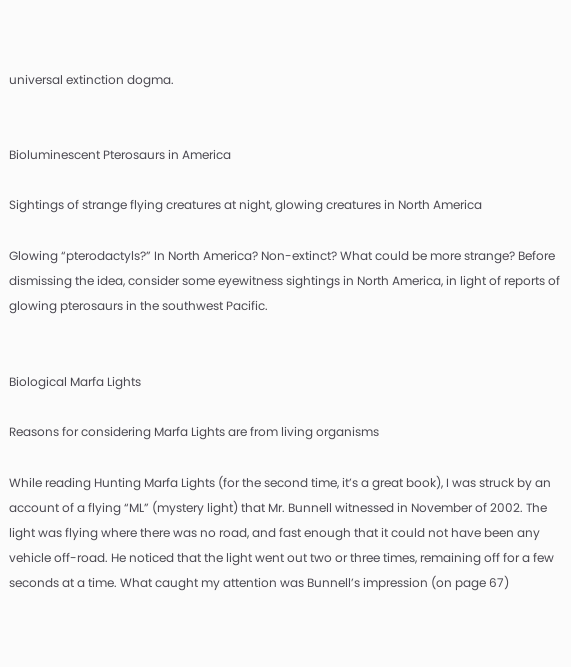universal extinction dogma.


Bioluminescent Pterosaurs in America

Sightings of strange flying creatures at night, glowing creatures in North America

Glowing “pterodactyls?” In North America? Non-extinct? What could be more strange? Before dismissing the idea, consider some eyewitness sightings in North America, in light of reports of glowing pterosaurs in the southwest Pacific.


Biological Marfa Lights

Reasons for considering Marfa Lights are from living organisms

While reading Hunting Marfa Lights (for the second time, it’s a great book), I was struck by an account of a flying “ML” (mystery light) that Mr. Bunnell witnessed in November of 2002. The light was flying where there was no road, and fast enough that it could not have been any vehicle off-road. He noticed that the light went out two or three times, remaining off for a few seconds at a time. What caught my attention was Bunnell’s impression (on page 67)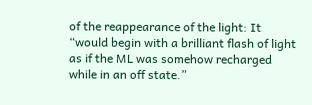of the reappearance of the light: It “would begin with a brilliant flash of light as if the ML was somehow recharged while in an off state.”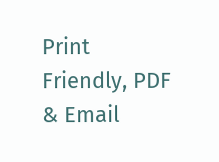Print Friendly, PDF & Email